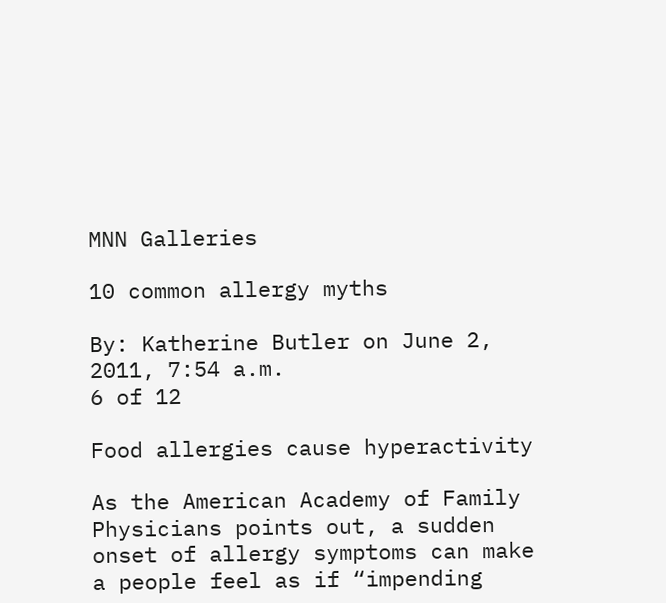MNN Galleries

10 common allergy myths

By: Katherine Butler on June 2, 2011, 7:54 a.m.
6 of 12

Food allergies cause hyperactivity

As the American Academy of Family Physicians points out, a sudden onset of allergy symptoms can make a people feel as if “impending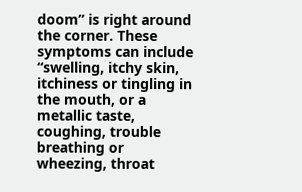doom” is right around the corner. These symptoms can include “swelling, itchy skin, itchiness or tingling in the mouth, or a metallic taste, coughing, trouble breathing or wheezing, throat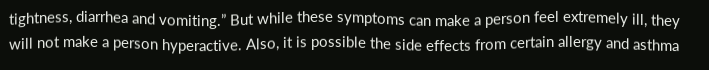tightness, diarrhea and vomiting.” But while these symptoms can make a person feel extremely ill, they will not make a person hyperactive. Also, it is possible the side effects from certain allergy and asthma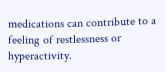medications can contribute to a feeling of restlessness or hyperactivity.